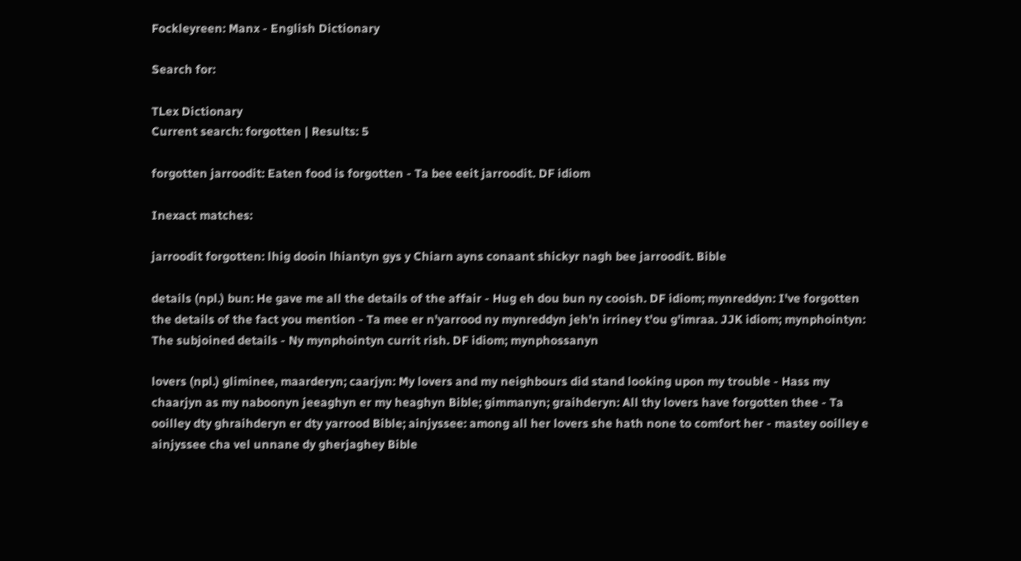Fockleyreen: Manx - English Dictionary

Search for:

TLex Dictionary
Current search: forgotten | Results: 5

forgotten jarroodit: Eaten food is forgotten - Ta bee eeit jarroodit. DF idiom

Inexact matches:

jarroodit forgotten: lhig dooin lhiantyn gys y Chiarn ayns conaant shickyr nagh bee jarroodit. Bible

details (npl.) bun: He gave me all the details of the affair - Hug eh dou bun ny cooish. DF idiom; mynreddyn: I've forgotten the details of the fact you mention - Ta mee er n'yarrood ny mynreddyn jeh'n irriney t'ou g'imraa. JJK idiom; mynphointyn: The subjoined details - Ny mynphointyn currit rish. DF idiom; mynphossanyn

lovers (npl.) gliminee, maarderyn; caarjyn: My lovers and my neighbours did stand looking upon my trouble - Hass my chaarjyn as my naboonyn jeeaghyn er my heaghyn Bible; gimmanyn; graihderyn: All thy lovers have forgotten thee - Ta ooilley dty ghraihderyn er dty yarrood Bible; ainjyssee: among all her lovers she hath none to comfort her - mastey ooilley e ainjyssee cha vel unnane dy gherjaghey Bible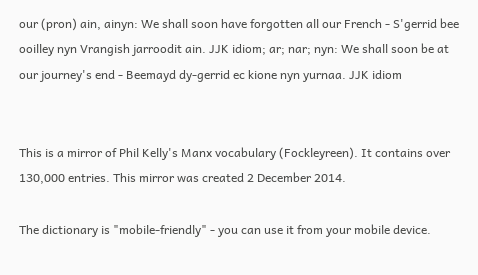our (pron) ain, ainyn: We shall soon have forgotten all our French - S'gerrid bee ooilley nyn Vrangish jarroodit ain. JJK idiom; ar; nar; nyn: We shall soon be at our journey's end - Beemayd dy-gerrid ec kione nyn yurnaa. JJK idiom


This is a mirror of Phil Kelly's Manx vocabulary (Fockleyreen). It contains over 130,000 entries. This mirror was created 2 December 2014.

The dictionary is "mobile-friendly" - you can use it from your mobile device.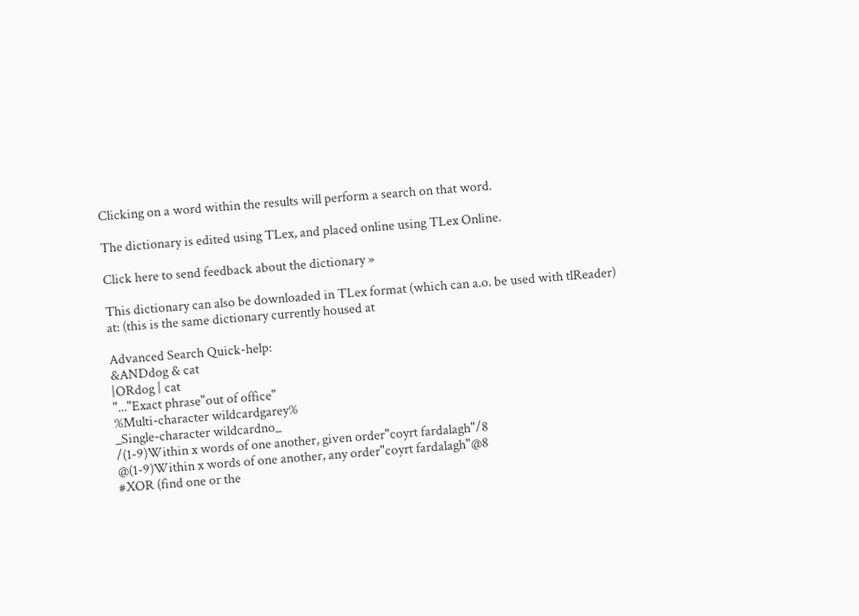Clicking on a word within the results will perform a search on that word.

The dictionary is edited using TLex, and placed online using TLex Online.

Click here to send feedback about the dictionary »

This dictionary can also be downloaded in TLex format (which can a.o. be used with tlReader) at: (this is the same dictionary currently housed at

Advanced Search Quick-help:
&ANDdog & cat
|ORdog | cat
"..."Exact phrase"out of office"
%Multi-character wildcardgarey%
_Single-character wildcardno_
/(1-9)Within x words of one another, given order"coyrt fardalagh"/8
@(1-9)Within x words of one another, any order"coyrt fardalagh"@8
#XOR (find one or the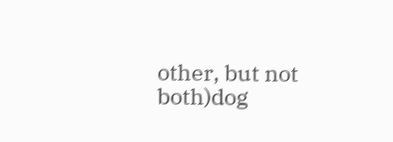other, but not both)dog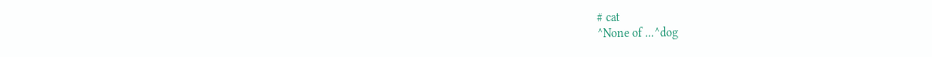# cat
^None of ...^dog